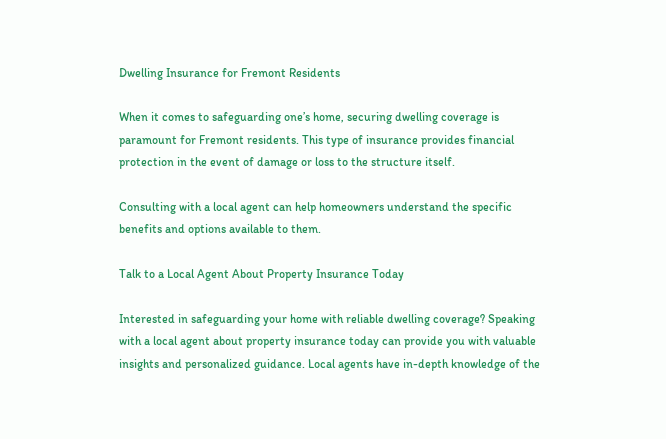Dwelling Insurance for Fremont Residents

When it comes to safeguarding one’s home, securing dwelling coverage is paramount for Fremont residents. This type of insurance provides financial protection in the event of damage or loss to the structure itself.

Consulting with a local agent can help homeowners understand the specific benefits and options available to them.

Talk to a Local Agent About Property Insurance Today

Interested in safeguarding your home with reliable dwelling coverage? Speaking with a local agent about property insurance today can provide you with valuable insights and personalized guidance. Local agents have in-depth knowledge of the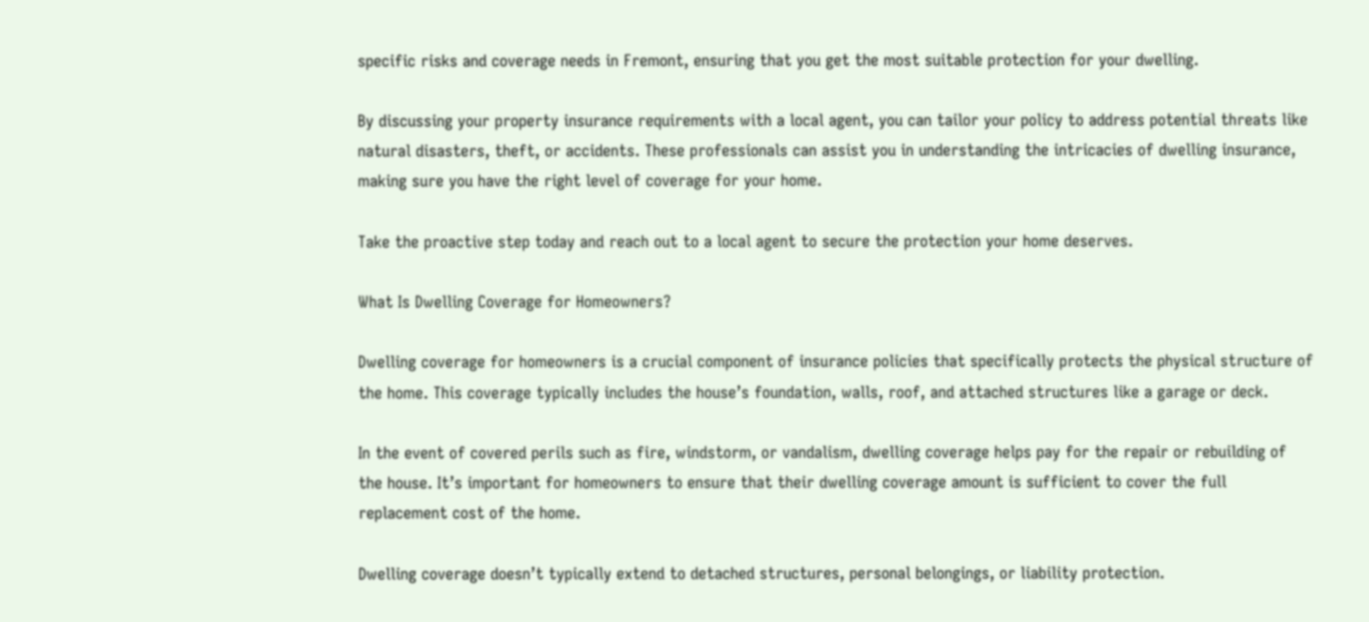specific risks and coverage needs in Fremont, ensuring that you get the most suitable protection for your dwelling.

By discussing your property insurance requirements with a local agent, you can tailor your policy to address potential threats like natural disasters, theft, or accidents. These professionals can assist you in understanding the intricacies of dwelling insurance, making sure you have the right level of coverage for your home.

Take the proactive step today and reach out to a local agent to secure the protection your home deserves.

What Is Dwelling Coverage for Homeowners?

Dwelling coverage for homeowners is a crucial component of insurance policies that specifically protects the physical structure of the home. This coverage typically includes the house’s foundation, walls, roof, and attached structures like a garage or deck.

In the event of covered perils such as fire, windstorm, or vandalism, dwelling coverage helps pay for the repair or rebuilding of the house. It’s important for homeowners to ensure that their dwelling coverage amount is sufficient to cover the full replacement cost of the home.

Dwelling coverage doesn’t typically extend to detached structures, personal belongings, or liability protection.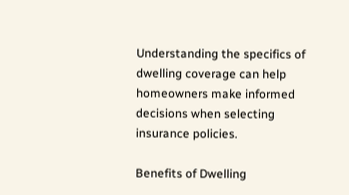Understanding the specifics of dwelling coverage can help homeowners make informed decisions when selecting insurance policies.

Benefits of Dwelling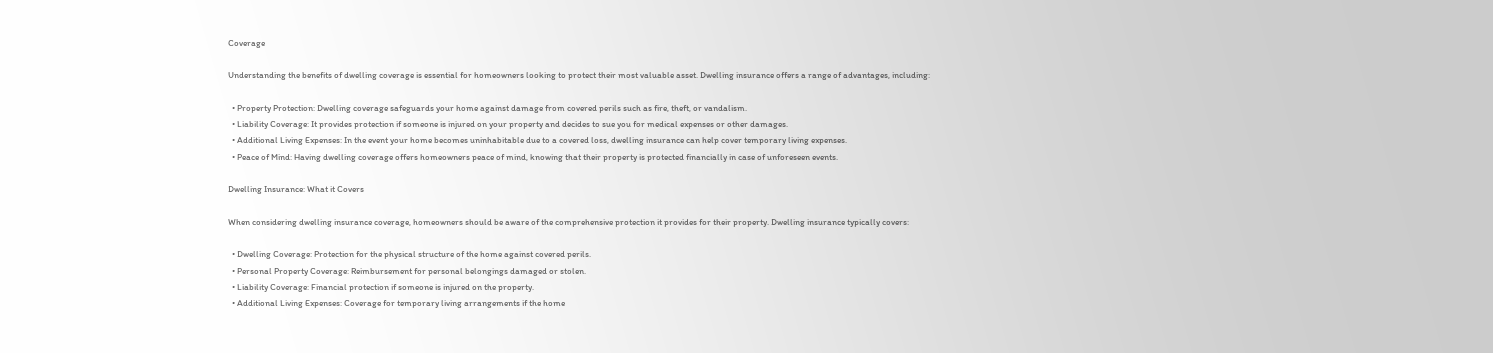Coverage

Understanding the benefits of dwelling coverage is essential for homeowners looking to protect their most valuable asset. Dwelling insurance offers a range of advantages, including:

  • Property Protection: Dwelling coverage safeguards your home against damage from covered perils such as fire, theft, or vandalism.
  • Liability Coverage: It provides protection if someone is injured on your property and decides to sue you for medical expenses or other damages.
  • Additional Living Expenses: In the event your home becomes uninhabitable due to a covered loss, dwelling insurance can help cover temporary living expenses.
  • Peace of Mind: Having dwelling coverage offers homeowners peace of mind, knowing that their property is protected financially in case of unforeseen events.

Dwelling Insurance: What it Covers

When considering dwelling insurance coverage, homeowners should be aware of the comprehensive protection it provides for their property. Dwelling insurance typically covers:

  • Dwelling Coverage: Protection for the physical structure of the home against covered perils.
  • Personal Property Coverage: Reimbursement for personal belongings damaged or stolen.
  • Liability Coverage: Financial protection if someone is injured on the property.
  • Additional Living Expenses: Coverage for temporary living arrangements if the home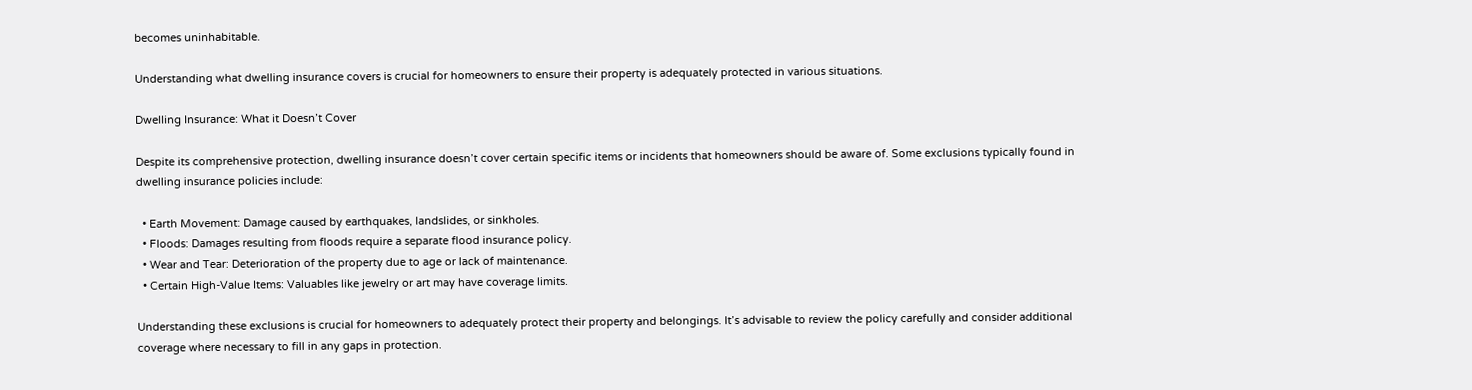becomes uninhabitable.

Understanding what dwelling insurance covers is crucial for homeowners to ensure their property is adequately protected in various situations.

Dwelling Insurance: What it Doesn’t Cover

Despite its comprehensive protection, dwelling insurance doesn’t cover certain specific items or incidents that homeowners should be aware of. Some exclusions typically found in dwelling insurance policies include:

  • Earth Movement: Damage caused by earthquakes, landslides, or sinkholes.
  • Floods: Damages resulting from floods require a separate flood insurance policy.
  • Wear and Tear: Deterioration of the property due to age or lack of maintenance.
  • Certain High-Value Items: Valuables like jewelry or art may have coverage limits.

Understanding these exclusions is crucial for homeowners to adequately protect their property and belongings. It’s advisable to review the policy carefully and consider additional coverage where necessary to fill in any gaps in protection.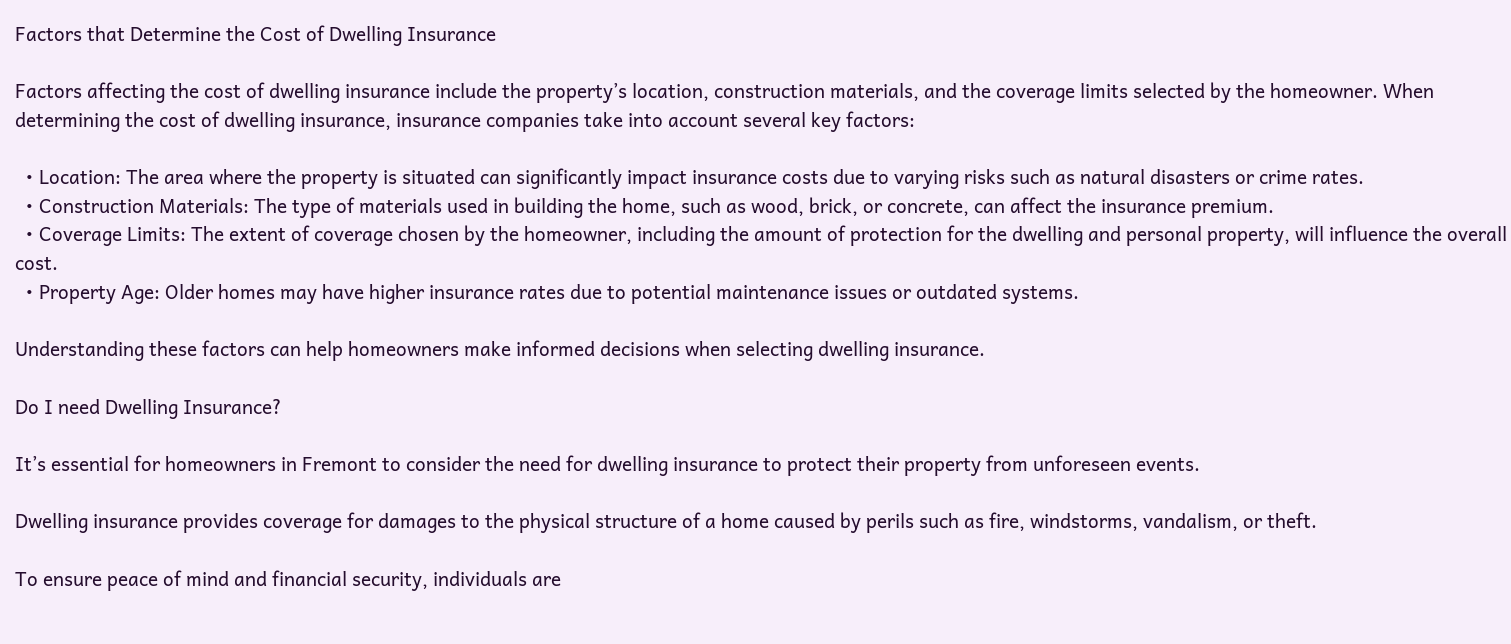Factors that Determine the Cost of Dwelling Insurance

Factors affecting the cost of dwelling insurance include the property’s location, construction materials, and the coverage limits selected by the homeowner. When determining the cost of dwelling insurance, insurance companies take into account several key factors:

  • Location: The area where the property is situated can significantly impact insurance costs due to varying risks such as natural disasters or crime rates.
  • Construction Materials: The type of materials used in building the home, such as wood, brick, or concrete, can affect the insurance premium.
  • Coverage Limits: The extent of coverage chosen by the homeowner, including the amount of protection for the dwelling and personal property, will influence the overall cost.
  • Property Age: Older homes may have higher insurance rates due to potential maintenance issues or outdated systems.

Understanding these factors can help homeowners make informed decisions when selecting dwelling insurance.

Do I need Dwelling Insurance?

It’s essential for homeowners in Fremont to consider the need for dwelling insurance to protect their property from unforeseen events.

Dwelling insurance provides coverage for damages to the physical structure of a home caused by perils such as fire, windstorms, vandalism, or theft.

To ensure peace of mind and financial security, individuals are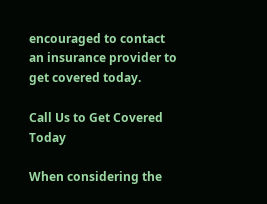encouraged to contact an insurance provider to get covered today.

Call Us to Get Covered Today

When considering the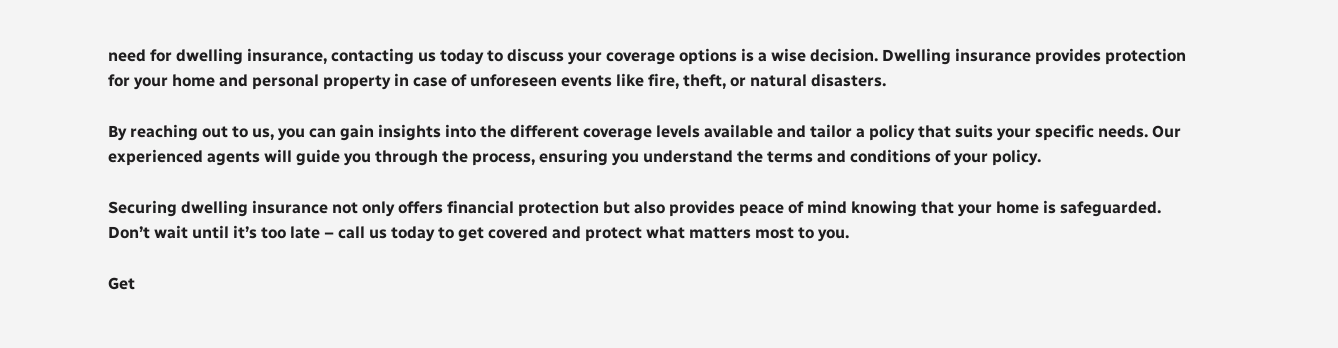need for dwelling insurance, contacting us today to discuss your coverage options is a wise decision. Dwelling insurance provides protection for your home and personal property in case of unforeseen events like fire, theft, or natural disasters.

By reaching out to us, you can gain insights into the different coverage levels available and tailor a policy that suits your specific needs. Our experienced agents will guide you through the process, ensuring you understand the terms and conditions of your policy.

Securing dwelling insurance not only offers financial protection but also provides peace of mind knowing that your home is safeguarded. Don’t wait until it’s too late – call us today to get covered and protect what matters most to you.

Get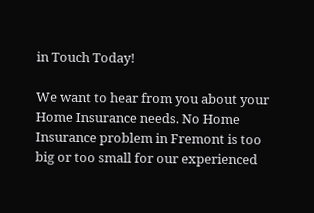in Touch Today!

We want to hear from you about your Home Insurance needs. No Home Insurance problem in Fremont is too big or too small for our experienced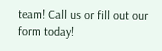team! Call us or fill out our form today!